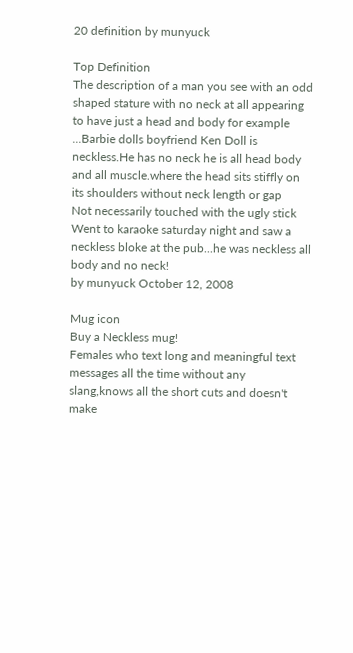20 definition by munyuck

Top Definition
The description of a man you see with an odd shaped stature with no neck at all appearing to have just a head and body for example ...Barbie dolls boyfriend Ken Doll is neckless.He has no neck he is all head body and all muscle.where the head sits stiffly on its shoulders without neck length or gap
Not necessarily touched with the ugly stick
Went to karaoke saturday night and saw a neckless bloke at the pub...he was neckless all body and no neck!
by munyuck October 12, 2008

Mug icon
Buy a Neckless mug!
Females who text long and meaningful text messages all the time without any slang,knows all the short cuts and doesn't make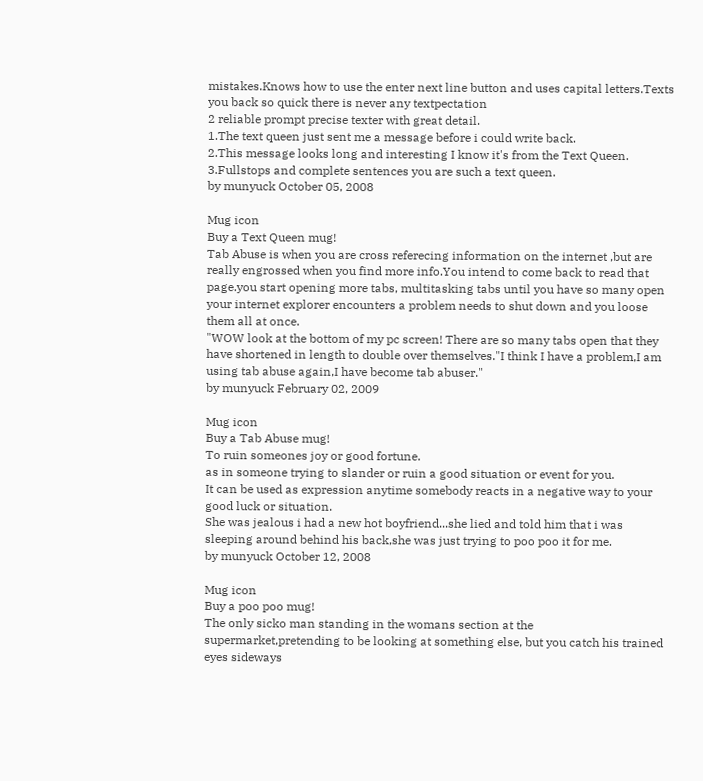mistakes.Knows how to use the enter next line button and uses capital letters.Texts you back so quick there is never any textpectation
2 reliable prompt precise texter with great detail.
1.The text queen just sent me a message before i could write back.
2.This message looks long and interesting I know it's from the Text Queen.
3.Fullstops and complete sentences you are such a text queen.
by munyuck October 05, 2008

Mug icon
Buy a Text Queen mug!
Tab Abuse is when you are cross referecing information on the internet ,but are really engrossed when you find more info.You intend to come back to read that page.you start opening more tabs, multitasking tabs until you have so many open your internet explorer encounters a problem needs to shut down and you loose them all at once.
"WOW look at the bottom of my pc screen! There are so many tabs open that they have shortened in length to double over themselves."I think I have a problem,I am using tab abuse again,I have become tab abuser."
by munyuck February 02, 2009

Mug icon
Buy a Tab Abuse mug!
To ruin someones joy or good fortune.
as in someone trying to slander or ruin a good situation or event for you.
It can be used as expression anytime somebody reacts in a negative way to your good luck or situation.
She was jealous i had a new hot boyfriend...she lied and told him that i was sleeping around behind his back,she was just trying to poo poo it for me.
by munyuck October 12, 2008

Mug icon
Buy a poo poo mug!
The only sicko man standing in the womans section at the supermarket,pretending to be looking at something else, but you catch his trained eyes sideways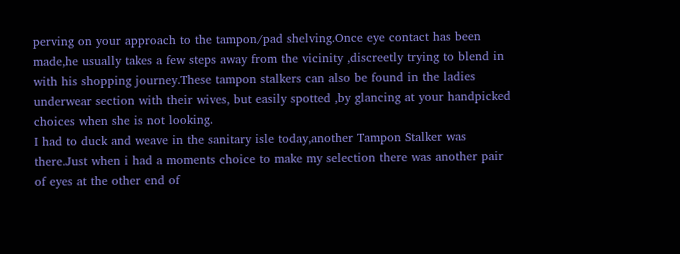perving on your approach to the tampon/pad shelving.Once eye contact has been made,he usually takes a few steps away from the vicinity ,discreetly trying to blend in with his shopping journey.These tampon stalkers can also be found in the ladies underwear section with their wives, but easily spotted ,by glancing at your handpicked choices when she is not looking.
I had to duck and weave in the sanitary isle today,another Tampon Stalker was there.Just when i had a moments choice to make my selection there was another pair of eyes at the other end of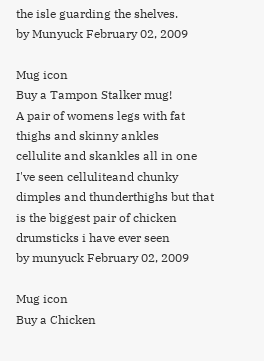the isle guarding the shelves.
by Munyuck February 02, 2009

Mug icon
Buy a Tampon Stalker mug!
A pair of womens legs with fat thighs and skinny ankles
cellulite and skankles all in one
I've seen celluliteand chunky dimples and thunderthighs but that is the biggest pair of chicken drumsticks i have ever seen
by munyuck February 02, 2009

Mug icon
Buy a Chicken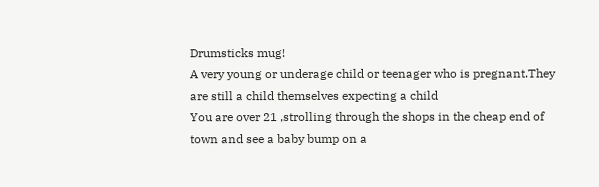Drumsticks mug!
A very young or underage child or teenager who is pregnant.They are still a child themselves expecting a child
You are over 21 ,strolling through the shops in the cheap end of town and see a baby bump on a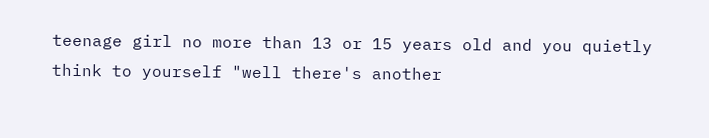teenage girl no more than 13 or 15 years old and you quietly think to yourself "well there's another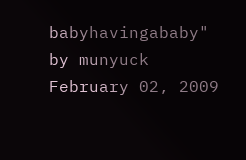babyhavingababy"
by munyuck February 02, 2009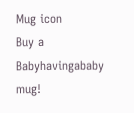Mug icon
Buy a Babyhavingababy mug!